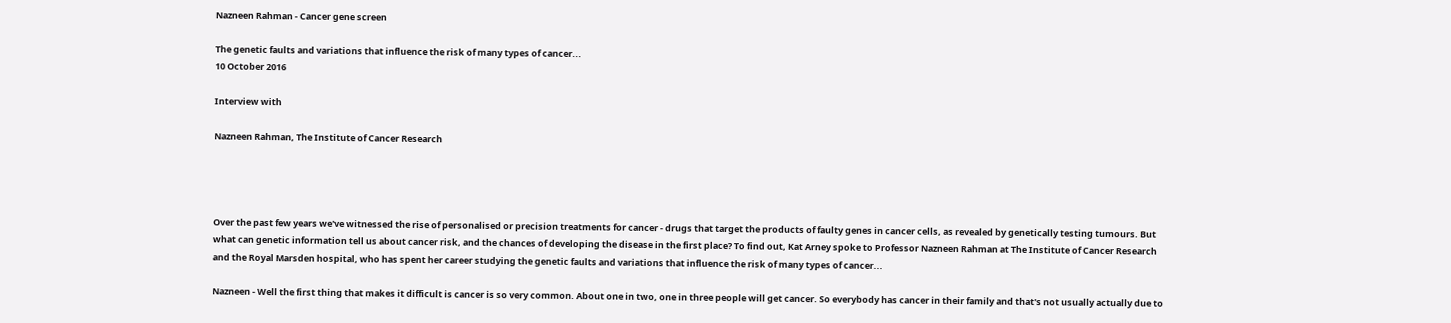Nazneen Rahman - Cancer gene screen

The genetic faults and variations that influence the risk of many types of cancer...
10 October 2016

Interview with

Nazneen Rahman, The Institute of Cancer Research




Over the past few years we've witnessed the rise of personalised or precision treatments for cancer - drugs that target the products of faulty genes in cancer cells, as revealed by genetically testing tumours. But what can genetic information tell us about cancer risk, and the chances of developing the disease in the first place? To find out, Kat Arney spoke to Professor Nazneen Rahman at The Institute of Cancer Research and the Royal Marsden hospital, who has spent her career studying the genetic faults and variations that influence the risk of many types of cancer...

Nazneen - Well the first thing that makes it difficult is cancer is so very common. About one in two, one in three people will get cancer. So everybody has cancer in their family and that's not usually actually due to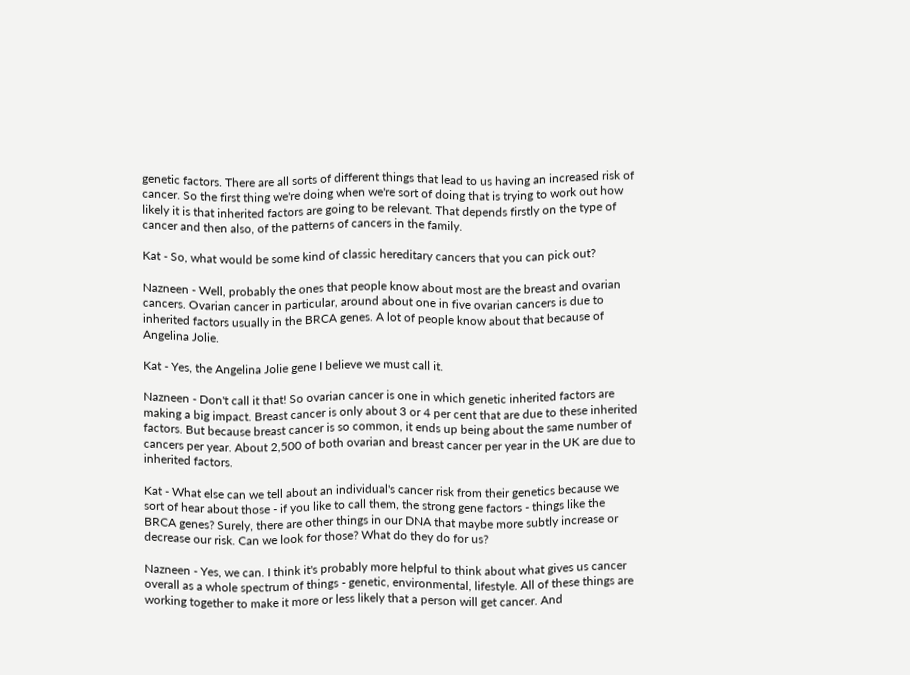genetic factors. There are all sorts of different things that lead to us having an increased risk of cancer. So the first thing we're doing when we're sort of doing that is trying to work out how likely it is that inherited factors are going to be relevant. That depends firstly on the type of cancer and then also, of the patterns of cancers in the family.

Kat - So, what would be some kind of classic hereditary cancers that you can pick out?

Nazneen - Well, probably the ones that people know about most are the breast and ovarian cancers. Ovarian cancer in particular, around about one in five ovarian cancers is due to inherited factors usually in the BRCA genes. A lot of people know about that because of Angelina Jolie.

Kat - Yes, the Angelina Jolie gene I believe we must call it.

Nazneen - Don't call it that! So ovarian cancer is one in which genetic inherited factors are making a big impact. Breast cancer is only about 3 or 4 per cent that are due to these inherited factors. But because breast cancer is so common, it ends up being about the same number of cancers per year. About 2,500 of both ovarian and breast cancer per year in the UK are due to inherited factors.

Kat - What else can we tell about an individual's cancer risk from their genetics because we sort of hear about those - if you like to call them, the strong gene factors - things like the BRCA genes? Surely, there are other things in our DNA that maybe more subtly increase or decrease our risk. Can we look for those? What do they do for us?

Nazneen - Yes, we can. I think it's probably more helpful to think about what gives us cancer overall as a whole spectrum of things - genetic, environmental, lifestyle. All of these things are working together to make it more or less likely that a person will get cancer. And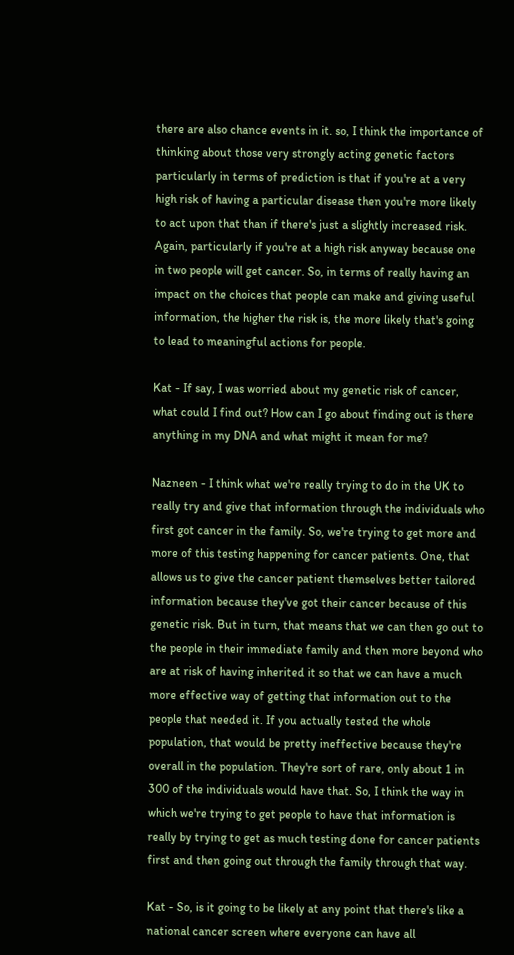there are also chance events in it. so, I think the importance of thinking about those very strongly acting genetic factors particularly in terms of prediction is that if you're at a very high risk of having a particular disease then you're more likely to act upon that than if there's just a slightly increased risk. Again, particularly if you're at a high risk anyway because one in two people will get cancer. So, in terms of really having an impact on the choices that people can make and giving useful information, the higher the risk is, the more likely that's going to lead to meaningful actions for people.

Kat - If say, I was worried about my genetic risk of cancer, what could I find out? How can I go about finding out is there anything in my DNA and what might it mean for me?

Nazneen - I think what we're really trying to do in the UK to really try and give that information through the individuals who first got cancer in the family. So, we're trying to get more and more of this testing happening for cancer patients. One, that allows us to give the cancer patient themselves better tailored information because they've got their cancer because of this genetic risk. But in turn, that means that we can then go out to the people in their immediate family and then more beyond who are at risk of having inherited it so that we can have a much more effective way of getting that information out to the people that needed it. If you actually tested the whole population, that would be pretty ineffective because they're overall in the population. They're sort of rare, only about 1 in 300 of the individuals would have that. So, I think the way in which we're trying to get people to have that information is really by trying to get as much testing done for cancer patients first and then going out through the family through that way.

Kat - So, is it going to be likely at any point that there's like a national cancer screen where everyone can have all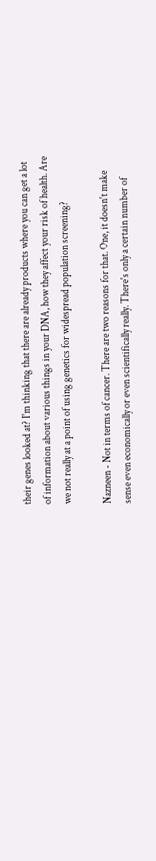their genes looked at? I'm thinking that there are already products where you can get a lot of information about various things in your DNA, how they affect your risk of health. Are we not really at a point of using genetics for widespread population screening?

Nazneen - Not in terms of cancer. There are two reasons for that. One, it doesn't make sense even economically or even scientifically really. There's only a certain number of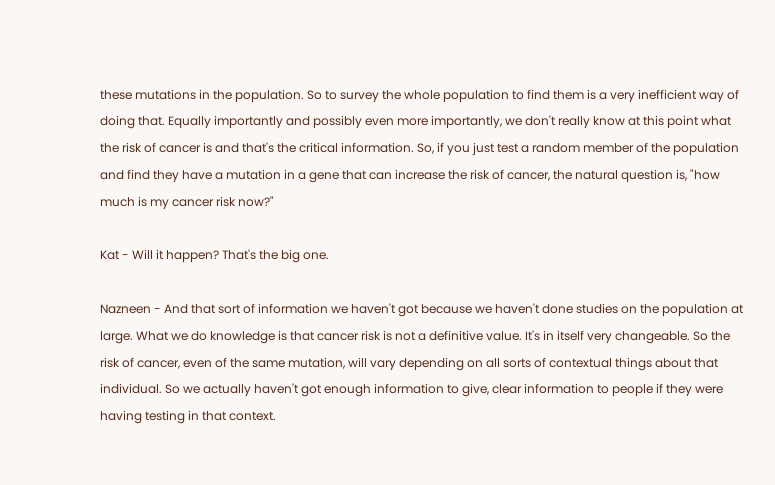these mutations in the population. So to survey the whole population to find them is a very inefficient way of doing that. Equally importantly and possibly even more importantly, we don't really know at this point what the risk of cancer is and that's the critical information. So, if you just test a random member of the population and find they have a mutation in a gene that can increase the risk of cancer, the natural question is, "how much is my cancer risk now?"

Kat - Will it happen? That's the big one.

Nazneen - And that sort of information we haven't got because we haven't done studies on the population at large. What we do knowledge is that cancer risk is not a definitive value. It's in itself very changeable. So the risk of cancer, even of the same mutation, will vary depending on all sorts of contextual things about that individual. So we actually haven't got enough information to give, clear information to people if they were having testing in that context.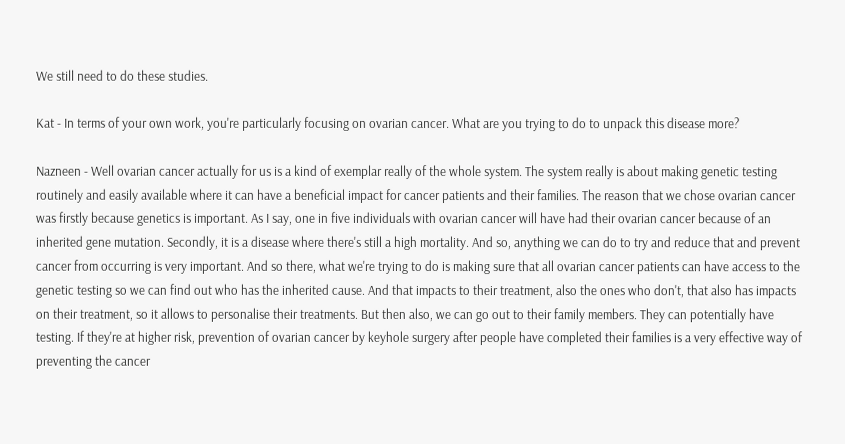We still need to do these studies.

Kat - In terms of your own work, you're particularly focusing on ovarian cancer. What are you trying to do to unpack this disease more?

Nazneen - Well ovarian cancer actually for us is a kind of exemplar really of the whole system. The system really is about making genetic testing routinely and easily available where it can have a beneficial impact for cancer patients and their families. The reason that we chose ovarian cancer was firstly because genetics is important. As I say, one in five individuals with ovarian cancer will have had their ovarian cancer because of an inherited gene mutation. Secondly, it is a disease where there's still a high mortality. And so, anything we can do to try and reduce that and prevent cancer from occurring is very important. And so there, what we're trying to do is making sure that all ovarian cancer patients can have access to the genetic testing so we can find out who has the inherited cause. And that impacts to their treatment, also the ones who don't, that also has impacts on their treatment, so it allows to personalise their treatments. But then also, we can go out to their family members. They can potentially have testing. If they're at higher risk, prevention of ovarian cancer by keyhole surgery after people have completed their families is a very effective way of preventing the cancer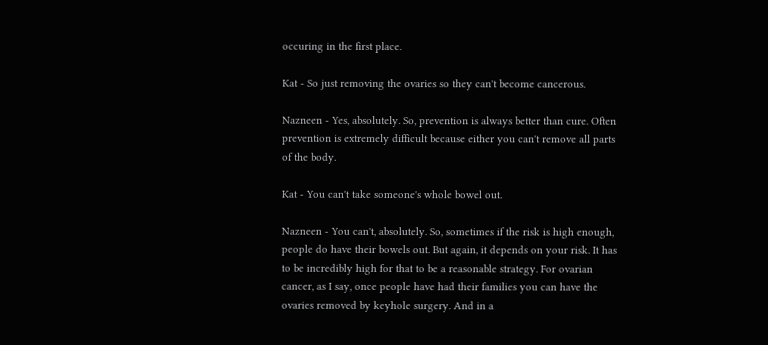occuring in the first place.

Kat - So just removing the ovaries so they can't become cancerous.

Nazneen - Yes, absolutely. So, prevention is always better than cure. Often prevention is extremely difficult because either you can't remove all parts of the body.

Kat - You can't take someone's whole bowel out.

Nazneen - You can't, absolutely. So, sometimes if the risk is high enough, people do have their bowels out. But again, it depends on your risk. It has to be incredibly high for that to be a reasonable strategy. For ovarian cancer, as I say, once people have had their families you can have the ovaries removed by keyhole surgery. And in a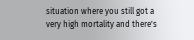situation where you still got a very high mortality and there's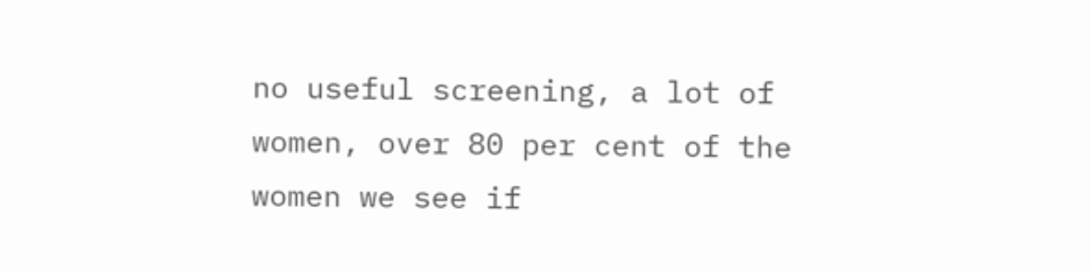no useful screening, a lot of women, over 80 per cent of the women we see if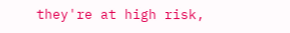they're at high risk,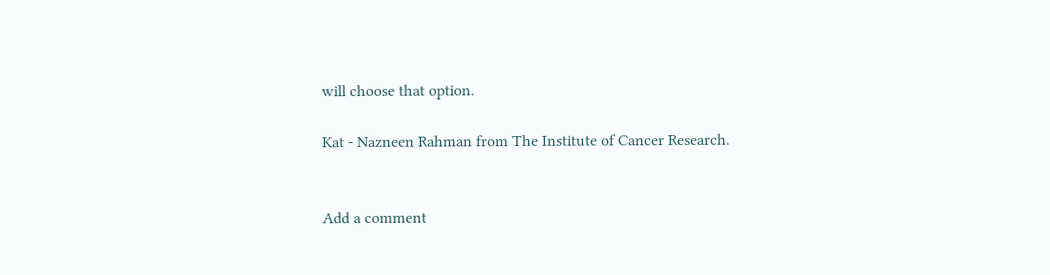will choose that option.

Kat - Nazneen Rahman from The Institute of Cancer Research.


Add a comment